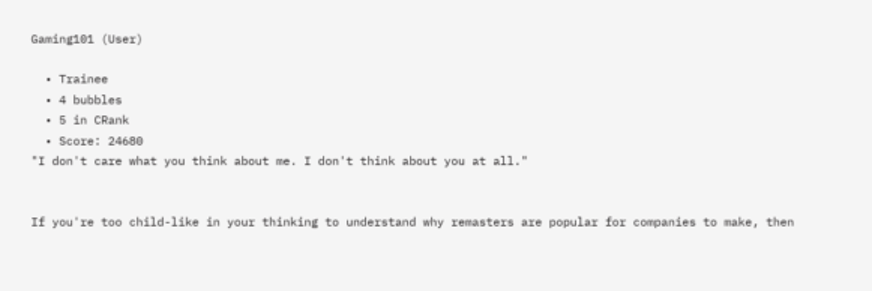Gaming101 (User)

  • Trainee
  • 4 bubbles
  • 5 in CRank
  • Score: 24680
"I don't care what you think about me. I don't think about you at all."


If you're too child-like in your thinking to understand why remasters are popular for companies to make, then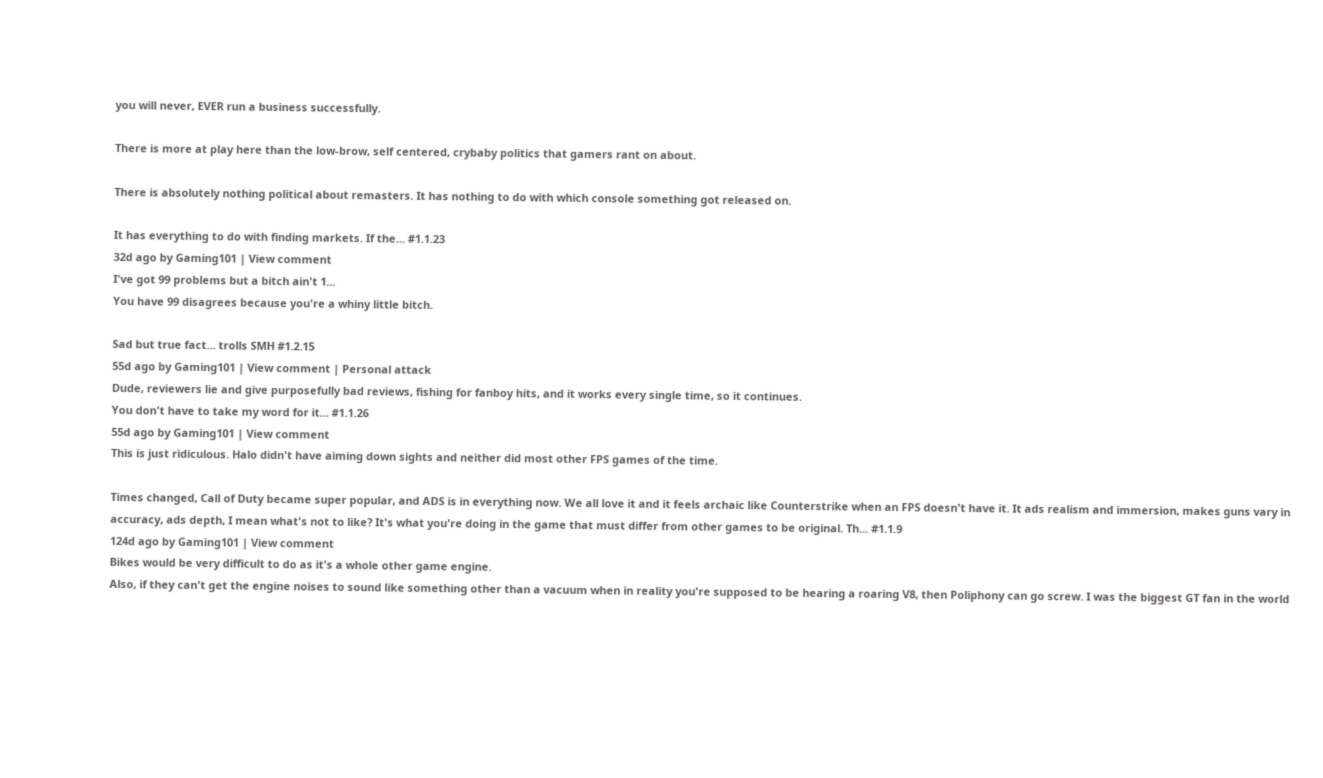you will never, EVER run a business successfully.

There is more at play here than the low-brow, self centered, crybaby politics that gamers rant on about.

There is absolutely nothing political about remasters. It has nothing to do with which console something got released on.

It has everything to do with finding markets. If the... #1.1.23
32d ago by Gaming101 | View comment
I've got 99 problems but a bitch ain't 1...
You have 99 disagrees because you're a whiny little bitch.

Sad but true fact... trolls SMH #1.2.15
55d ago by Gaming101 | View comment | Personal attack
Dude, reviewers lie and give purposefully bad reviews, fishing for fanboy hits, and it works every single time, so it continues.
You don't have to take my word for it... #1.1.26
55d ago by Gaming101 | View comment
This is just ridiculous. Halo didn't have aiming down sights and neither did most other FPS games of the time.

Times changed, Call of Duty became super popular, and ADS is in everything now. We all love it and it feels archaic like Counterstrike when an FPS doesn't have it. It ads realism and immersion, makes guns vary in accuracy, ads depth, I mean what's not to like? It's what you're doing in the game that must differ from other games to be original. Th... #1.1.9
124d ago by Gaming101 | View comment
Bikes would be very difficult to do as it's a whole other game engine.
Also, if they can't get the engine noises to sound like something other than a vacuum when in reality you're supposed to be hearing a roaring V8, then Poliphony can go screw. I was the biggest GT fan in the world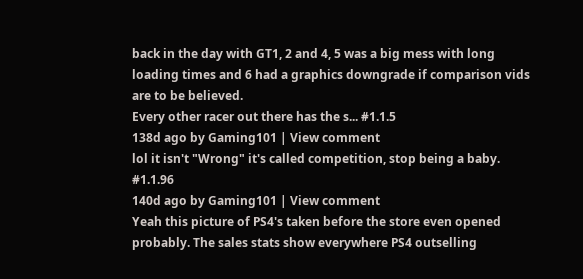back in the day with GT1, 2 and 4, 5 was a big mess with long loading times and 6 had a graphics downgrade if comparison vids are to be believed.
Every other racer out there has the s... #1.1.5
138d ago by Gaming101 | View comment
lol it isn't "Wrong" it's called competition, stop being a baby. #1.1.96
140d ago by Gaming101 | View comment
Yeah this picture of PS4's taken before the store even opened probably. The sales stats show everywhere PS4 outselling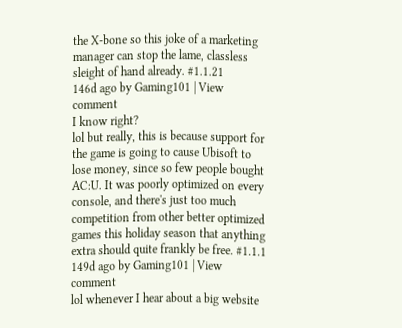the X-bone so this joke of a marketing manager can stop the lame, classless sleight of hand already. #1.1.21
146d ago by Gaming101 | View comment
I know right?
lol but really, this is because support for the game is going to cause Ubisoft to lose money, since so few people bought AC:U. It was poorly optimized on every console, and there's just too much competition from other better optimized games this holiday season that anything extra should quite frankly be free. #1.1.1
149d ago by Gaming101 | View comment
lol whenever I hear about a big website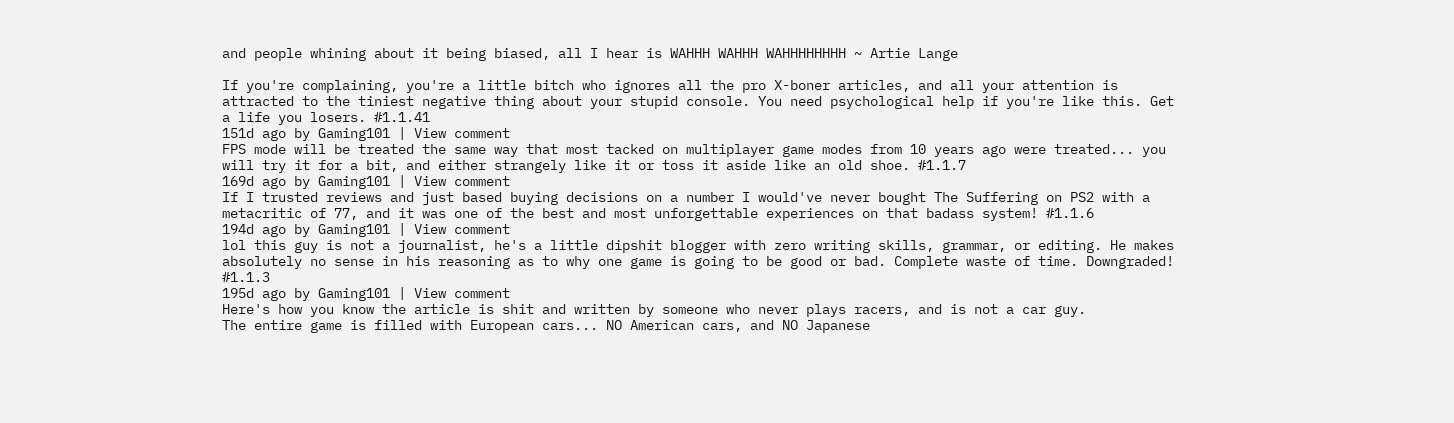and people whining about it being biased, all I hear is WAHHH WAHHH WAHHHHHHHH ~ Artie Lange

If you're complaining, you're a little bitch who ignores all the pro X-boner articles, and all your attention is attracted to the tiniest negative thing about your stupid console. You need psychological help if you're like this. Get a life you losers. #1.1.41
151d ago by Gaming101 | View comment
FPS mode will be treated the same way that most tacked on multiplayer game modes from 10 years ago were treated... you will try it for a bit, and either strangely like it or toss it aside like an old shoe. #1.1.7
169d ago by Gaming101 | View comment
If I trusted reviews and just based buying decisions on a number I would've never bought The Suffering on PS2 with a metacritic of 77, and it was one of the best and most unforgettable experiences on that badass system! #1.1.6
194d ago by Gaming101 | View comment
lol this guy is not a journalist, he's a little dipshit blogger with zero writing skills, grammar, or editing. He makes absolutely no sense in his reasoning as to why one game is going to be good or bad. Complete waste of time. Downgraded! #1.1.3
195d ago by Gaming101 | View comment
Here's how you know the article is shit and written by someone who never plays racers, and is not a car guy.
The entire game is filled with European cars... NO American cars, and NO Japanese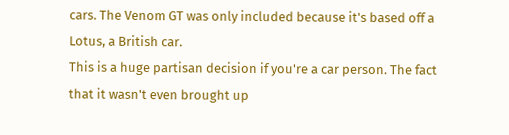cars. The Venom GT was only included because it's based off a Lotus, a British car.
This is a huge partisan decision if you're a car person. The fact that it wasn't even brought up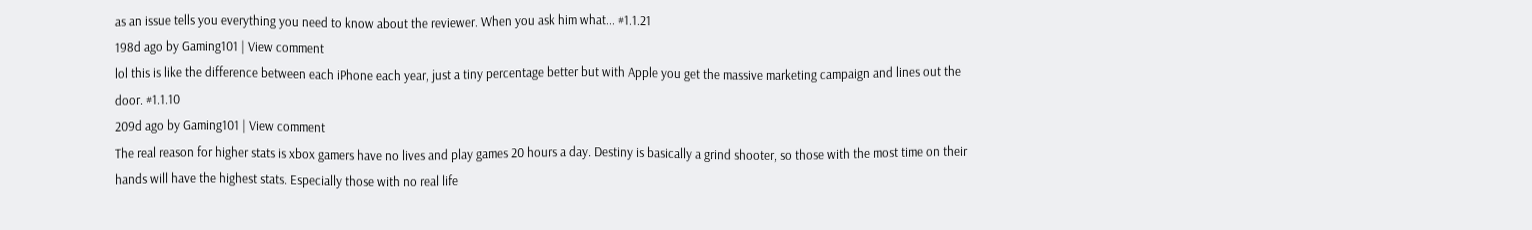as an issue tells you everything you need to know about the reviewer. When you ask him what... #1.1.21
198d ago by Gaming101 | View comment
lol this is like the difference between each iPhone each year, just a tiny percentage better but with Apple you get the massive marketing campaign and lines out the door. #1.1.10
209d ago by Gaming101 | View comment
The real reason for higher stats is xbox gamers have no lives and play games 20 hours a day. Destiny is basically a grind shooter, so those with the most time on their hands will have the highest stats. Especially those with no real life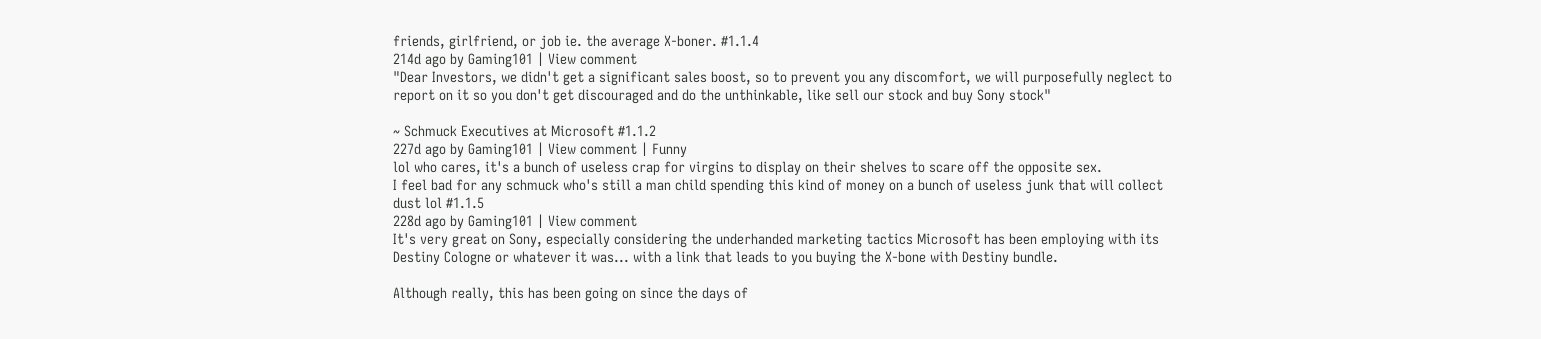friends, girlfriend, or job ie. the average X-boner. #1.1.4
214d ago by Gaming101 | View comment
"Dear Investors, we didn't get a significant sales boost, so to prevent you any discomfort, we will purposefully neglect to report on it so you don't get discouraged and do the unthinkable, like sell our stock and buy Sony stock"

~ Schmuck Executives at Microsoft #1.1.2
227d ago by Gaming101 | View comment | Funny
lol who cares, it's a bunch of useless crap for virgins to display on their shelves to scare off the opposite sex.
I feel bad for any schmuck who's still a man child spending this kind of money on a bunch of useless junk that will collect dust lol #1.1.5
228d ago by Gaming101 | View comment
It's very great on Sony, especially considering the underhanded marketing tactics Microsoft has been employing with its Destiny Cologne or whatever it was... with a link that leads to you buying the X-bone with Destiny bundle.

Although really, this has been going on since the days of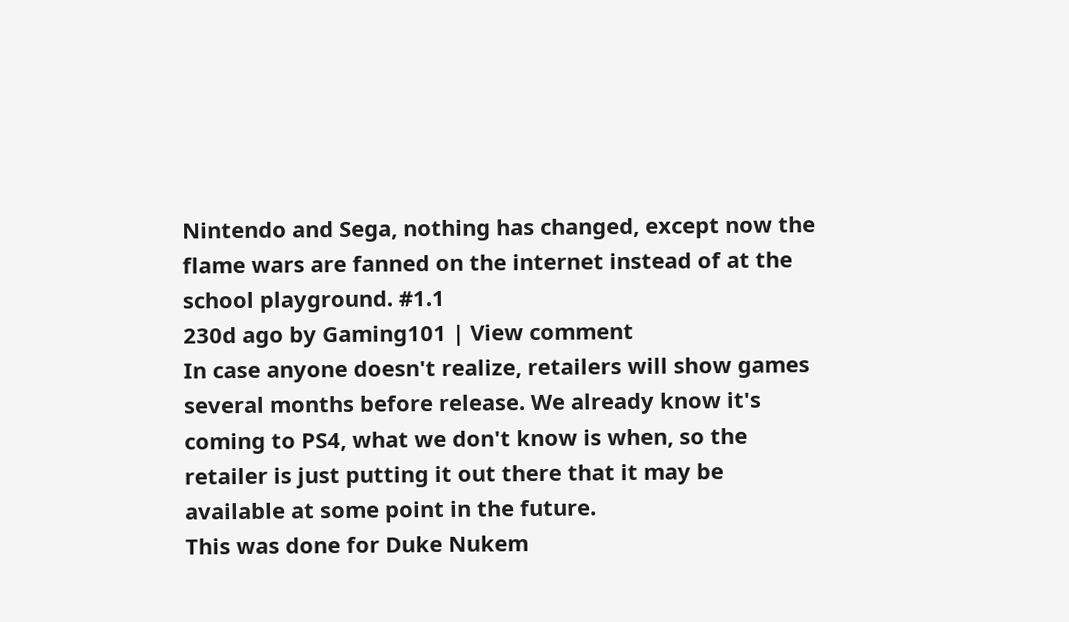Nintendo and Sega, nothing has changed, except now the flame wars are fanned on the internet instead of at the school playground. #1.1
230d ago by Gaming101 | View comment
In case anyone doesn't realize, retailers will show games several months before release. We already know it's coming to PS4, what we don't know is when, so the retailer is just putting it out there that it may be available at some point in the future.
This was done for Duke Nukem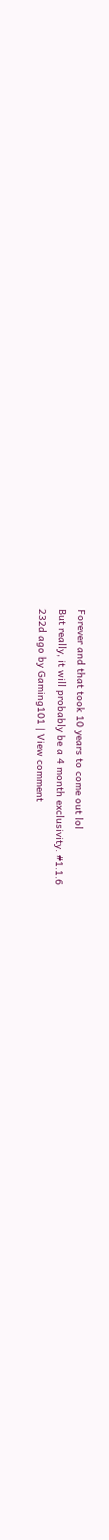Forever and that took 10 years to come out lol
But really, it will probably be a 4 month exclusivity. #1.1.6
232d ago by Gaming101 | View comment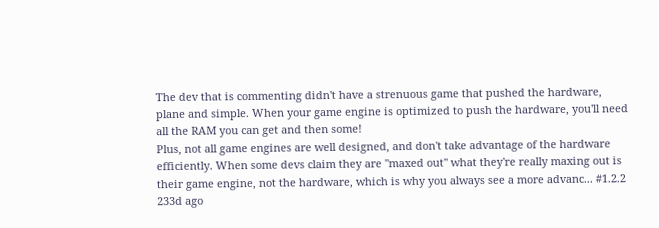The dev that is commenting didn't have a strenuous game that pushed the hardware, plane and simple. When your game engine is optimized to push the hardware, you'll need all the RAM you can get and then some!
Plus, not all game engines are well designed, and don't take advantage of the hardware efficiently. When some devs claim they are "maxed out" what they're really maxing out is their game engine, not the hardware, which is why you always see a more advanc... #1.2.2
233d ago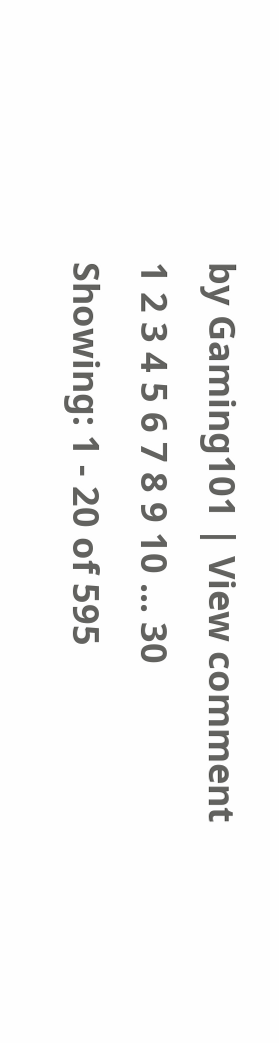by Gaming101 | View comment
1 2 3 4 5 6 7 8 9 10 ... 30
Showing: 1 - 20 of 595